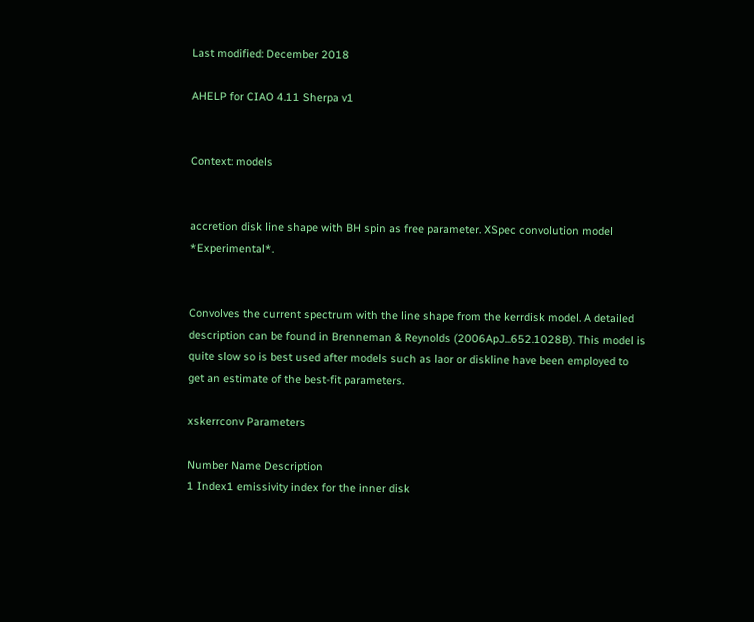Last modified: December 2018

AHELP for CIAO 4.11 Sherpa v1


Context: models


accretion disk line shape with BH spin as free parameter. XSpec convolution model *Experimental*.


Convolves the current spectrum with the line shape from the kerrdisk model. A detailed description can be found in Brenneman & Reynolds (2006ApJ...652.1028B). This model is quite slow so is best used after models such as laor or diskline have been employed to get an estimate of the best-fit parameters.

xskerrconv Parameters

Number Name Description
1 Index1 emissivity index for the inner disk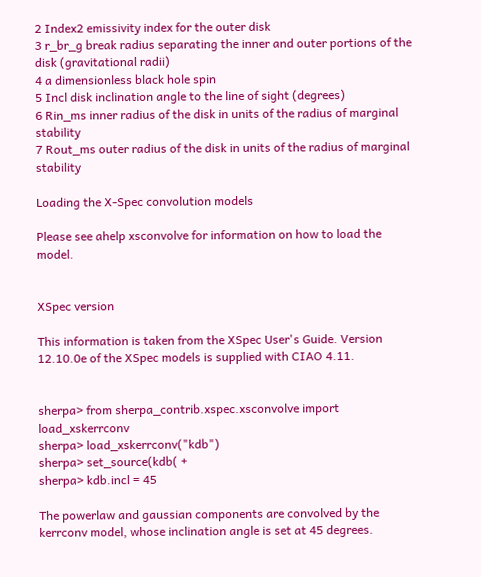2 Index2 emissivity index for the outer disk
3 r_br_g break radius separating the inner and outer portions of the disk (gravitational radii)
4 a dimensionless black hole spin
5 Incl disk inclination angle to the line of sight (degrees)
6 Rin_ms inner radius of the disk in units of the radius of marginal stability
7 Rout_ms outer radius of the disk in units of the radius of marginal stability

Loading the X-Spec convolution models

Please see ahelp xsconvolve for information on how to load the model.


XSpec version

This information is taken from the XSpec User's Guide. Version 12.10.0e of the XSpec models is supplied with CIAO 4.11.


sherpa> from sherpa_contrib.xspec.xsconvolve import load_xskerrconv
sherpa> load_xskerrconv("kdb")
sherpa> set_source(kdb( +
sherpa> kdb.incl = 45

The powerlaw and gaussian components are convolved by the kerrconv model, whose inclination angle is set at 45 degrees.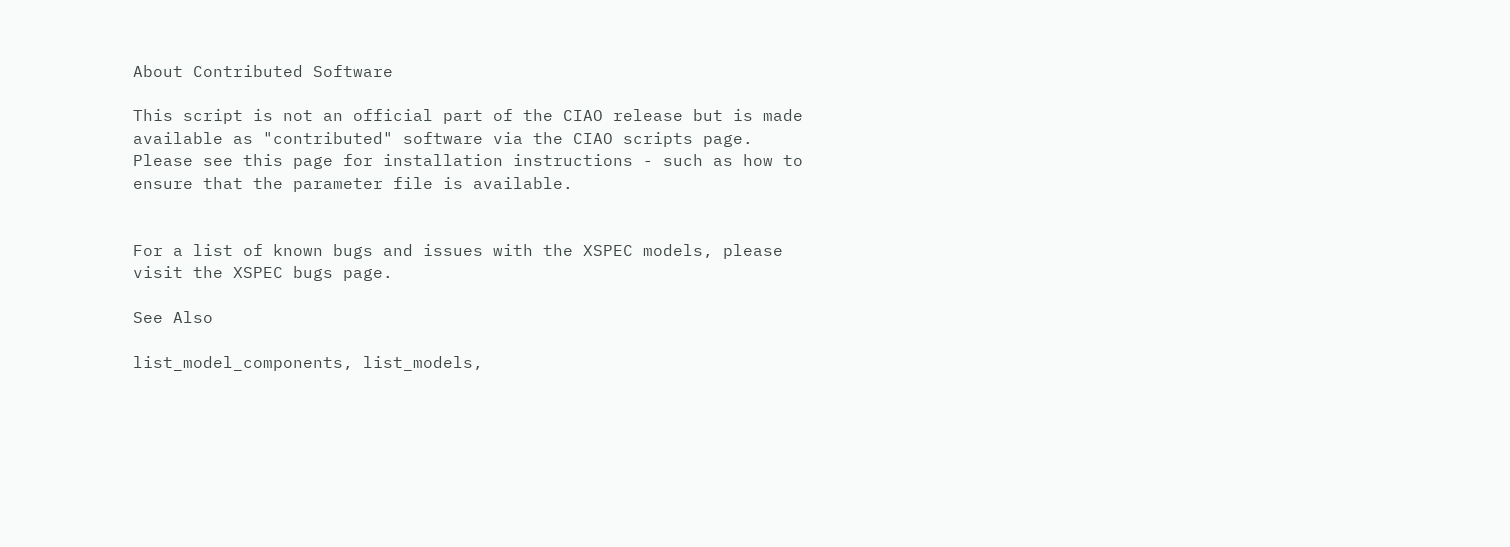About Contributed Software

This script is not an official part of the CIAO release but is made available as "contributed" software via the CIAO scripts page. Please see this page for installation instructions - such as how to ensure that the parameter file is available.


For a list of known bugs and issues with the XSPEC models, please visit the XSPEC bugs page.

See Also

list_model_components, list_models,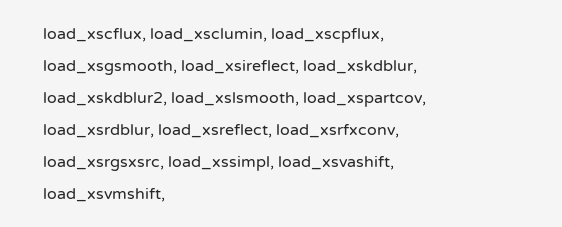load_xscflux, load_xsclumin, load_xscpflux, load_xsgsmooth, load_xsireflect, load_xskdblur, load_xskdblur2, load_xslsmooth, load_xspartcov, load_xsrdblur, load_xsreflect, load_xsrfxconv, load_xsrgsxsrc, load_xssimpl, load_xsvashift, load_xsvmshift,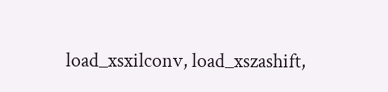load_xsxilconv, load_xszashift,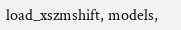load_xszmshift, models,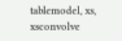tablemodel, xs, xsconvolve